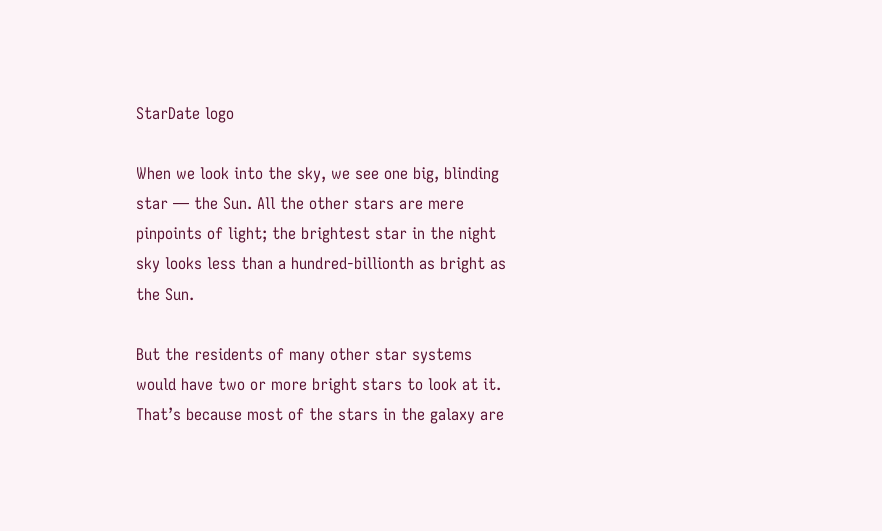StarDate logo

When we look into the sky, we see one big, blinding star — the Sun. All the other stars are mere pinpoints of light; the brightest star in the night sky looks less than a hundred-billionth as bright as the Sun.

But the residents of many other star systems would have two or more bright stars to look at it. That’s because most of the stars in the galaxy are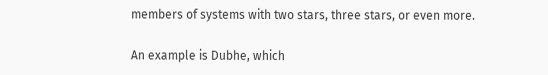members of systems with two stars, three stars, or even more.

An example is Dubhe, which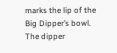marks the lip of the Big Dipper’s bowl. The dipper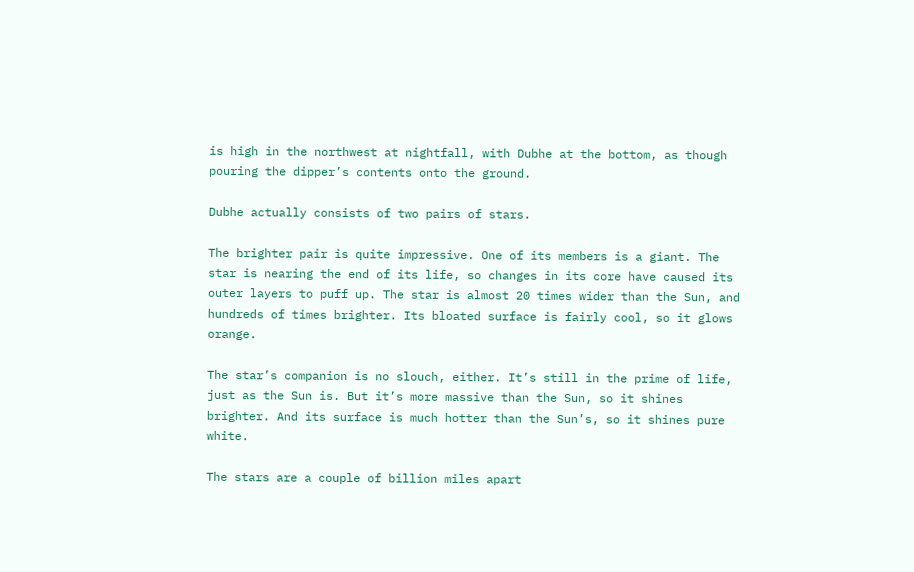is high in the northwest at nightfall, with Dubhe at the bottom, as though pouring the dipper’s contents onto the ground.

Dubhe actually consists of two pairs of stars.

The brighter pair is quite impressive. One of its members is a giant. The star is nearing the end of its life, so changes in its core have caused its outer layers to puff up. The star is almost 20 times wider than the Sun, and hundreds of times brighter. Its bloated surface is fairly cool, so it glows orange.

The star’s companion is no slouch, either. It’s still in the prime of life, just as the Sun is. But it’s more massive than the Sun, so it shines brighter. And its surface is much hotter than the Sun’s, so it shines pure white.

The stars are a couple of billion miles apart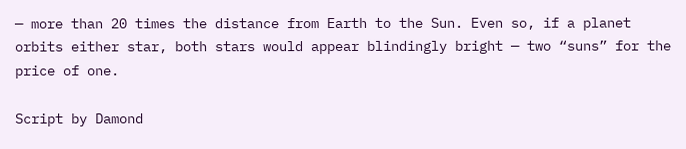— more than 20 times the distance from Earth to the Sun. Even so, if a planet orbits either star, both stars would appear blindingly bright — two “suns” for the price of one.

Script by Damond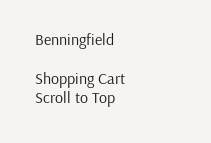Benningfield

Shopping Cart
Scroll to Top